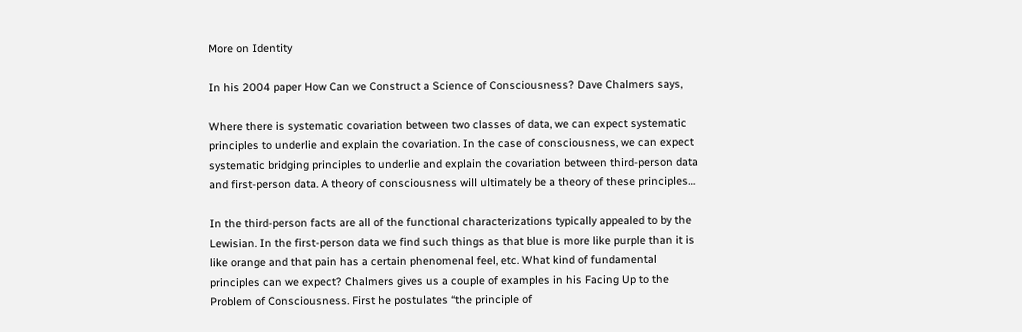More on Identity

In his 2004 paper How Can we Construct a Science of Consciousness? Dave Chalmers says,

Where there is systematic covariation between two classes of data, we can expect systematic principles to underlie and explain the covariation. In the case of consciousness, we can expect systematic bridging principles to underlie and explain the covariation between third-person data and first-person data. A theory of consciousness will ultimately be a theory of these principles…

In the third-person facts are all of the functional characterizations typically appealed to by the Lewisian. In the first-person data we find such things as that blue is more like purple than it is like orange and that pain has a certain phenomenal feel, etc. What kind of fundamental principles can we expect? Chalmers gives us a couple of examples in his Facing Up to the Problem of Consciousness. First he postulates “the principle of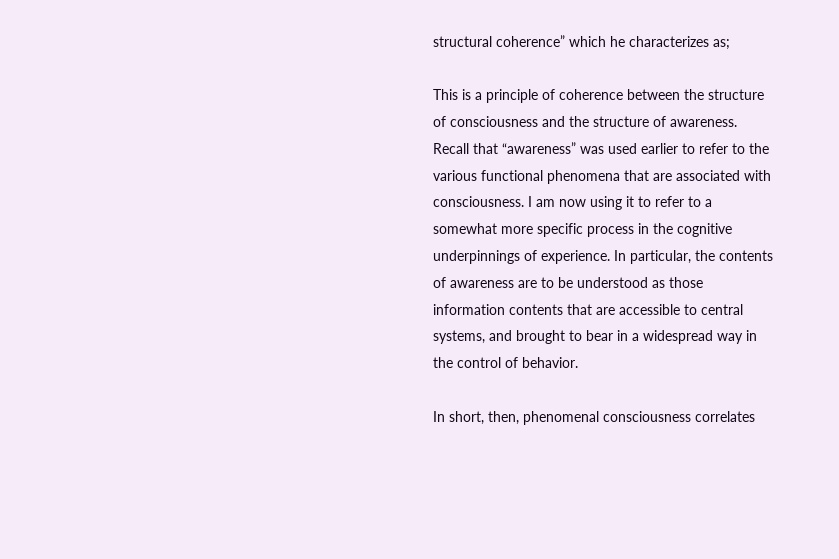structural coherence” which he characterizes as;

This is a principle of coherence between the structure of consciousness and the structure of awareness. Recall that “awareness” was used earlier to refer to the various functional phenomena that are associated with consciousness. I am now using it to refer to a somewhat more specific process in the cognitive underpinnings of experience. In particular, the contents of awareness are to be understood as those information contents that are accessible to central systems, and brought to bear in a widespread way in the control of behavior.

In short, then, phenomenal consciousness correlates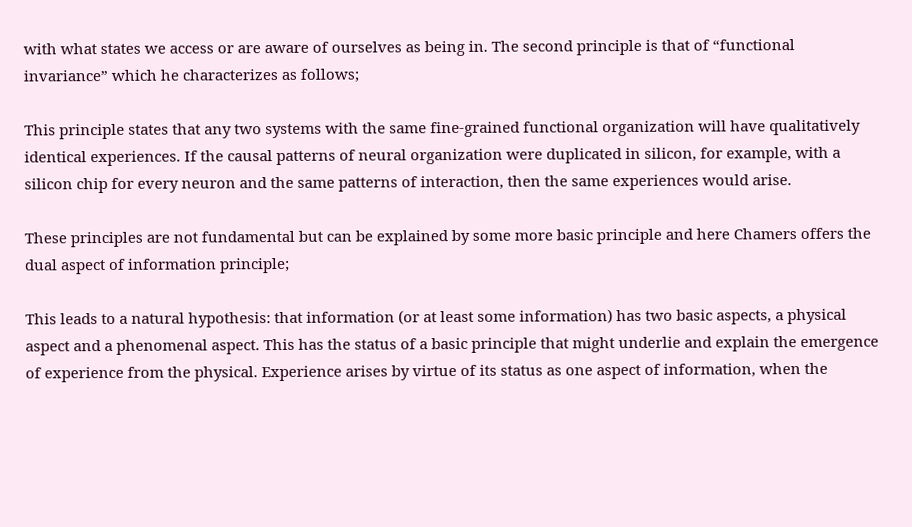with what states we access or are aware of ourselves as being in. The second principle is that of “functional invariance” which he characterizes as follows;

This principle states that any two systems with the same fine-grained functional organization will have qualitatively identical experiences. If the causal patterns of neural organization were duplicated in silicon, for example, with a silicon chip for every neuron and the same patterns of interaction, then the same experiences would arise.

These principles are not fundamental but can be explained by some more basic principle and here Chamers offers the dual aspect of information principle;

This leads to a natural hypothesis: that information (or at least some information) has two basic aspects, a physical aspect and a phenomenal aspect. This has the status of a basic principle that might underlie and explain the emergence of experience from the physical. Experience arises by virtue of its status as one aspect of information, when the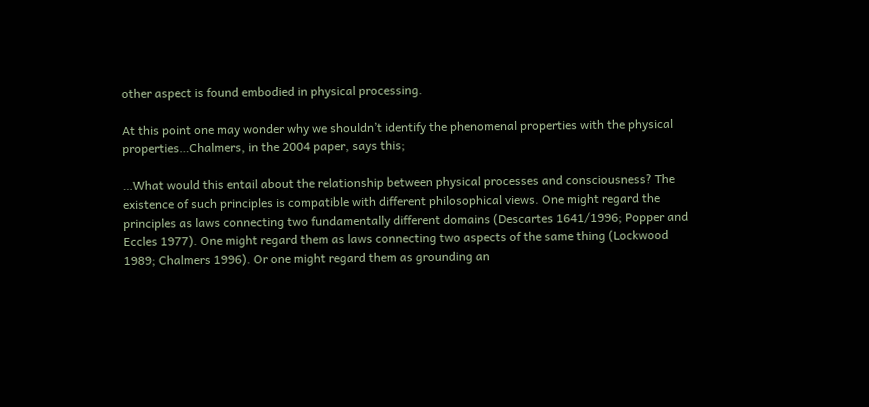other aspect is found embodied in physical processing.

At this point one may wonder why we shouldn’t identify the phenomenal properties with the physical properties…Chalmers, in the 2004 paper, says this;

…What would this entail about the relationship between physical processes and consciousness? The existence of such principles is compatible with different philosophical views. One might regard the principles as laws connecting two fundamentally different domains (Descartes 1641/1996; Popper and Eccles 1977). One might regard them as laws connecting two aspects of the same thing (Lockwood 1989; Chalmers 1996). Or one might regard them as grounding an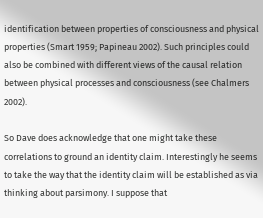identification between properties of consciousness and physical properties (Smart 1959; Papineau 2002). Such principles could also be combined with different views of the causal relation between physical processes and consciousness (see Chalmers 2002).

So Dave does acknowledge that one might take these correlations to ground an identity claim. Interestingly he seems to take the way that the identity claim will be established as via thinking about parsimony. I suppose that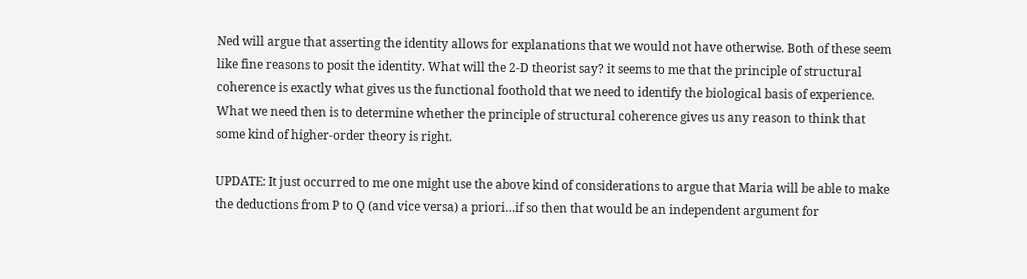Ned will argue that asserting the identity allows for explanations that we would not have otherwise. Both of these seem like fine reasons to posit the identity. What will the 2-D theorist say? it seems to me that the principle of structural coherence is exactly what gives us the functional foothold that we need to identify the biological basis of experience. What we need then is to determine whether the principle of structural coherence gives us any reason to think that some kind of higher-order theory is right.

UPDATE: It just occurred to me one might use the above kind of considerations to argue that Maria will be able to make the deductions from P to Q (and vice versa) a priori…if so then that would be an independent argument for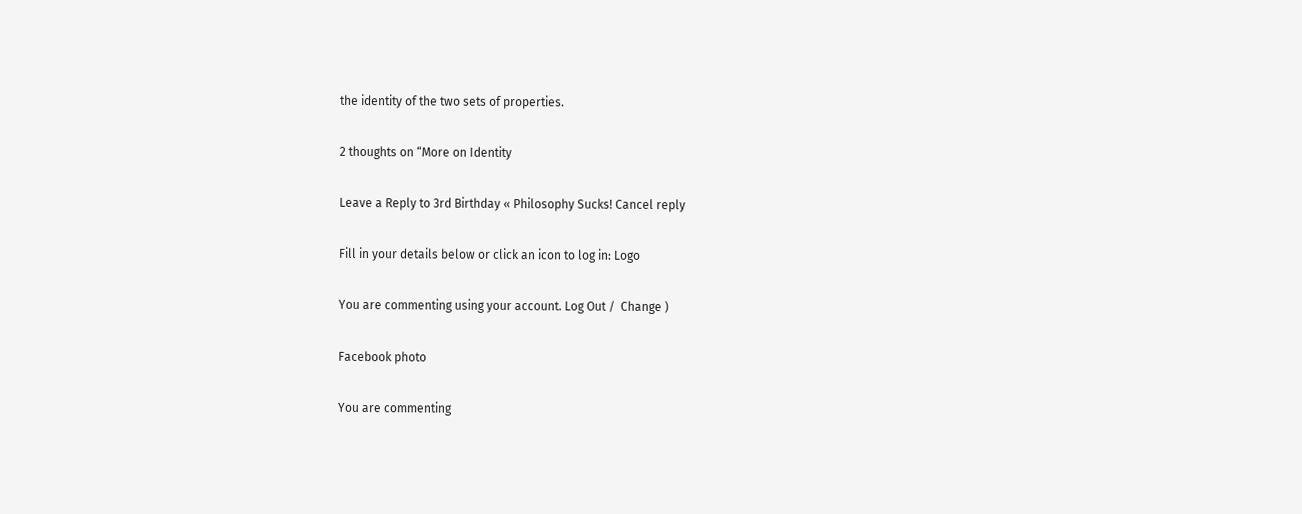the identity of the two sets of properties.

2 thoughts on “More on Identity

Leave a Reply to 3rd Birthday « Philosophy Sucks! Cancel reply

Fill in your details below or click an icon to log in: Logo

You are commenting using your account. Log Out /  Change )

Facebook photo

You are commenting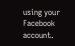using your Facebook account.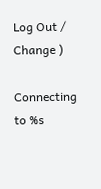Log Out /  Change )

Connecting to %s